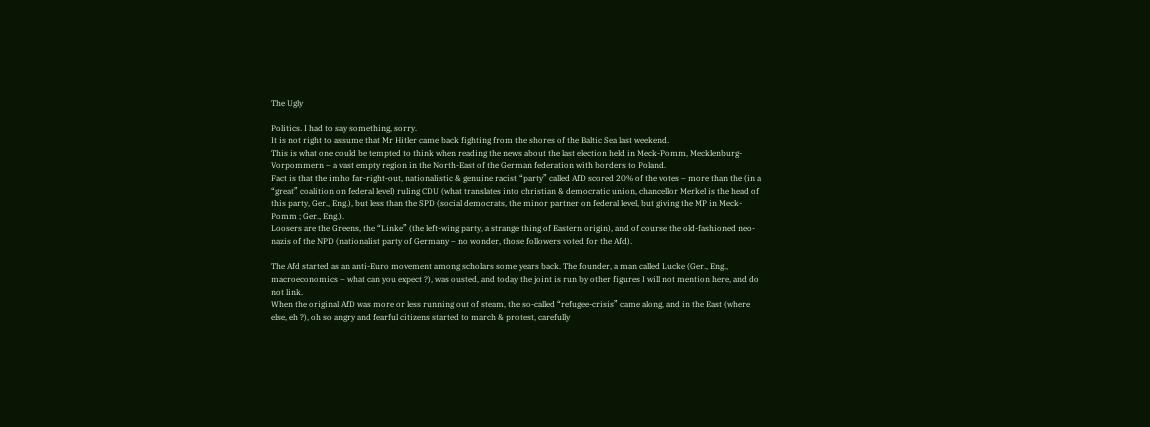The Ugly

Politics. I had to say something, sorry.
It is not right to assume that Mr Hitler came back fighting from the shores of the Baltic Sea last weekend.
This is what one could be tempted to think when reading the news about the last election held in Meck-Pomm, Mecklenburg-Vorpommern – a vast empty region in the North-East of the German federation with borders to Poland.
Fact is that the imho far-right-out, nationalistic & genuine racist “party” called AfD scored 20% of the votes – more than the (in a “great” coalition on federal level) ruling CDU (what translates into christian & democratic union, chancellor Merkel is the head of this party, Ger., Eng.), but less than the SPD (social democrats, the minor partner on federal level, but giving the MP in Meck-Pomm ; Ger., Eng.).
Loosers are the Greens, the “Linke” (the left-wing party, a strange thing of Eastern origin), and of course the old-fashioned neo-nazis of the NPD (nationalist party of Germany – no wonder, those followers voted for the Afd).

The Afd started as an anti-Euro movement among scholars some years back. The founder, a man called Lucke (Ger., Eng., macroeconomics – what can you expect ?), was ousted, and today the joint is run by other figures I will not mention here, and do not link.
When the original AfD was more or less running out of steam, the so-called “refugee-crisis” came along, and in the East (where else, eh ?), oh so angry and fearful citizens started to march & protest, carefully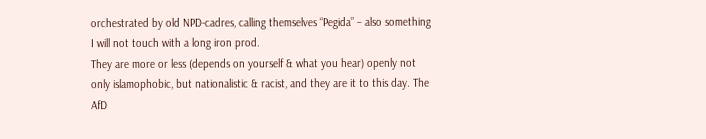orchestrated by old NPD-cadres, calling themselves “Pegida” – also something I will not touch with a long iron prod.
They are more or less (depends on yourself & what you hear) openly not only islamophobic, but nationalistic & racist, and they are it to this day. The AfD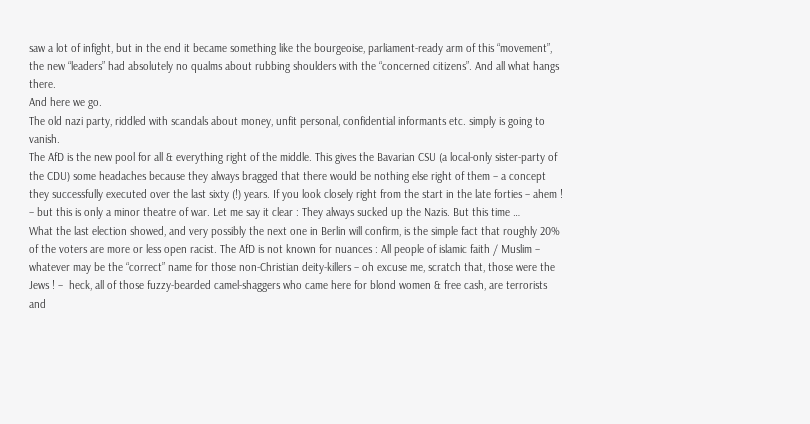saw a lot of infight, but in the end it became something like the bourgeoise, parliament-ready arm of this “movement”, the new “leaders” had absolutely no qualms about rubbing shoulders with the “concerned citizens”. And all what hangs there.
And here we go.
The old nazi party, riddled with scandals about money, unfit personal, confidential informants etc. simply is going to vanish.
The AfD is the new pool for all & everything right of the middle. This gives the Bavarian CSU (a local-only sister-party of the CDU) some headaches because they always bragged that there would be nothing else right of them – a concept they successfully executed over the last sixty (!) years. If you look closely right from the start in the late forties – ahem ! – but this is only a minor theatre of war. Let me say it clear : They always sucked up the Nazis. But this time …
What the last election showed, and very possibly the next one in Berlin will confirm, is the simple fact that roughly 20% of the voters are more or less open racist. The AfD is not known for nuances : All people of islamic faith / Muslim – whatever may be the “correct” name for those non-Christian deity-killers – oh excuse me, scratch that, those were the Jews ! –  heck, all of those fuzzy-bearded camel-shaggers who came here for blond women & free cash, are terrorists and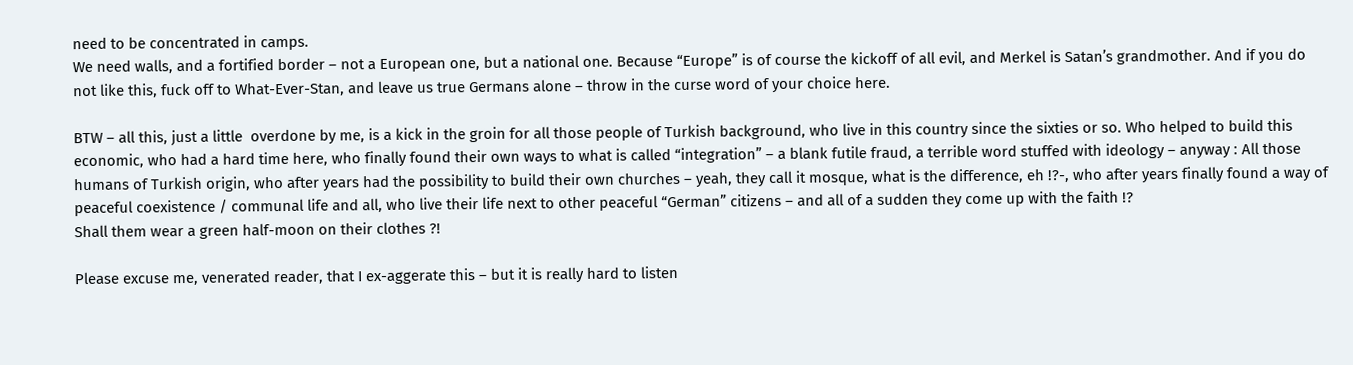need to be concentrated in camps.
We need walls, and a fortified border – not a European one, but a national one. Because “Europe” is of course the kickoff of all evil, and Merkel is Satan’s grandmother. And if you do not like this, fuck off to What-Ever-Stan, and leave us true Germans alone – throw in the curse word of your choice here.

BTW – all this, just a little  overdone by me, is a kick in the groin for all those people of Turkish background, who live in this country since the sixties or so. Who helped to build this economic, who had a hard time here, who finally found their own ways to what is called “integration” – a blank futile fraud, a terrible word stuffed with ideology – anyway : All those humans of Turkish origin, who after years had the possibility to build their own churches – yeah, they call it mosque, what is the difference, eh !?-, who after years finally found a way of peaceful coexistence / communal life and all, who live their life next to other peaceful “German” citizens – and all of a sudden they come up with the faith !?
Shall them wear a green half-moon on their clothes ?!

Please excuse me, venerated reader, that I ex-aggerate this – but it is really hard to listen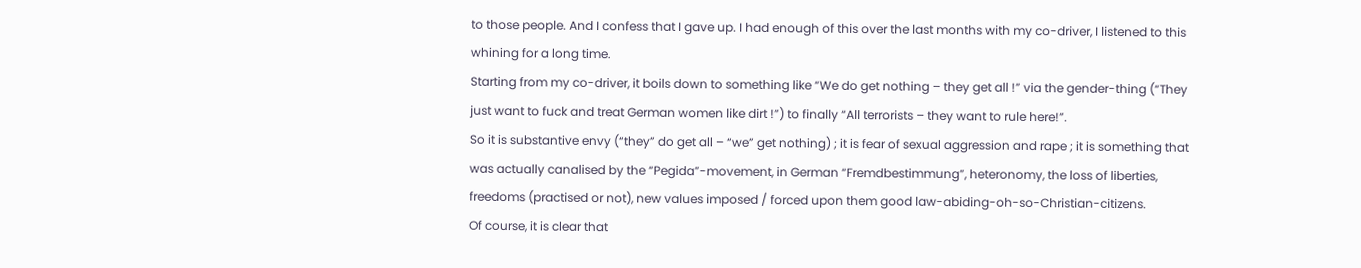to those people. And I confess that I gave up. I had enough of this over the last months with my co-driver, I listened to this whining for a long time.
Starting from my co-driver, it boils down to something like “We do get nothing – they get all !” via the gender-thing (“They just want to fuck and treat German women like dirt !”) to finally “All terrorists – they want to rule here!”.
So it is substantive envy (“they” do get all – “we” get nothing) ; it is fear of sexual aggression and rape ; it is something that was actually canalised by the “Pegida”-movement, in German “Fremdbestimmung”, heteronomy, the loss of liberties, freedoms (practised or not), new values imposed / forced upon them good law-abiding-oh-so-Christian-citizens.
Of course, it is clear that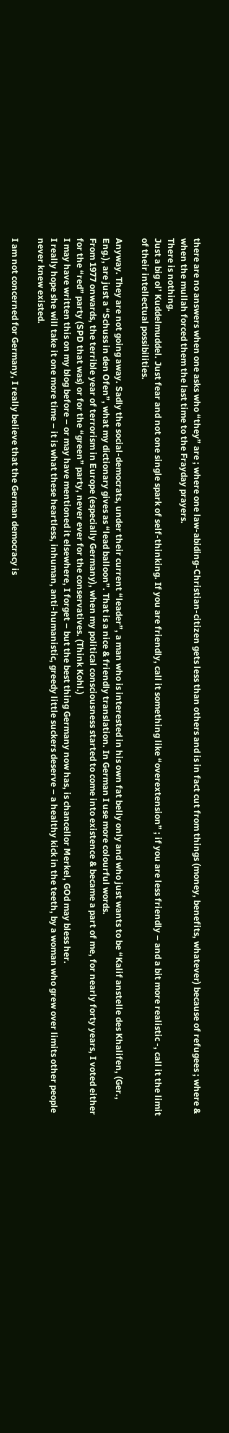there are no answers when one asks who “they” are ; where one law-abiding-Christian-citizen gets less than others and is in fact cut from things (money, benefits, whatever) because of refugees ; where & when the mullah forced them the last time to the Frayday prayers.
There is nothing.
Just a big ol’ Kuddelmuddel. Just fear and not one single spark of self-thinking. If you are friendly, call it something like “overextension” ; if you are less friendly – and a bit more realistic -, call it the limit of their intellectual possibilities.

Anyway. They are not going away. Sadly the social-democrats, under their current “leader”, a man who is interested in his own fat belly only and who just wants to be “Kalif anstelle des Khalifen, (Ger., Eng.), are just a “Schuss in den Ofen”, what my dictionary gives as “lead balloon”. That is a nice & friendly translation. In German I use more colourful words.
From 1977 onwards, the terrible year of terrorism in Europe (especially Germany), when my political consciousness started to come into existence & became a part of me, for nearly forty years, I voted either for the “red” party (SPD that was) or for the “green” party, never ever for the conservatives. (Think Kohl.)
I may have written this on my blog before – or may have mentioned it elsewhere, I forget – but the best thing Germany now has, is chancellor Merkel, GOd may bless her.
I really hope she will take it one more time – it is what these heartless, inhuman, anti-humanistic, greedy little suckers deserve – a healthy kick in the teeth, by a woman who grew over limits other people never knew existed.

I am not concerned for Germany, I really believe that the German democracy is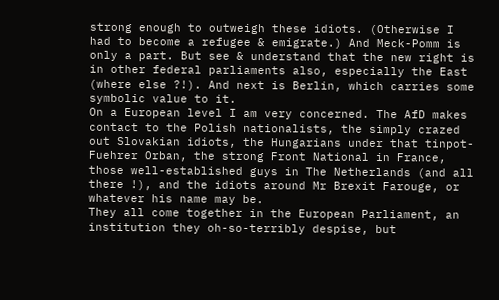strong enough to outweigh these idiots. (Otherwise I had to become a refugee & emigrate.) And Meck-Pomm is only a part. But see & understand that the new right is in other federal parliaments also, especially the East (where else ?!). And next is Berlin, which carries some symbolic value to it.
On a European level I am very concerned. The AfD makes contact to the Polish nationalists, the simply crazed out Slovakian idiots, the Hungarians under that tinpot-Fuehrer Orban, the strong Front National in France, those well-established guys in The Netherlands (and all there !), and the idiots around Mr Brexit Farouge, or whatever his name may be.
They all come together in the European Parliament, an institution they oh-so-terribly despise, but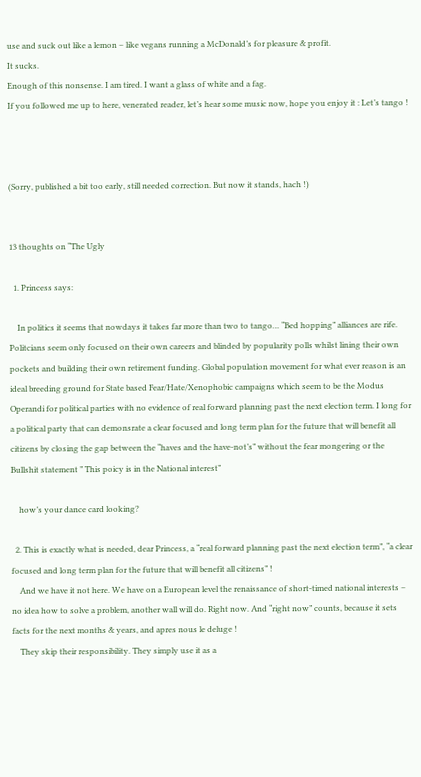use and suck out like a lemon – like vegans running a McDonald’s for pleasure & profit.
It sucks.
Enough of this nonsense. I am tired. I want a glass of white and a fag.
If you followed me up to here, venerated reader, let’s hear some music now, hope you enjoy it : Let’s tango !



(Sorry, published a bit too early, still needed correction. But now it stands, hach !)


13 thoughts on “The Ugly

  1. Princess says:

    In politics it seems that nowdays it takes far more than two to tango… “Bed hopping” alliances are rife. Politcians seem only focused on their own careers and blinded by popularity polls whilst lining their own pockets and building their own retirement funding. Global population movement for what ever reason is an ideal breeding ground for State based Fear/Hate/Xenophobic campaigns which seem to be the Modus Operandi for political parties with no evidence of real forward planning past the next election term. I long for a political party that can demonsrate a clear focused and long term plan for the future that will benefit all citizens by closing the gap between the “haves and the have-not’s” without the fear mongering or the Bullshit statement ” This poicy is in the National interest”

    how’s your dance card looking?

  2. This is exactly what is needed, dear Princess, a “real forward planning past the next election term”, “a clear focused and long term plan for the future that will benefit all citizens” !
    And we have it not here. We have on a European level the renaissance of short-timed national interests – no idea how to solve a problem, another wall will do. Right now. And “right now” counts, because it sets facts for the next months & years, and apres nous le deluge !
    They skip their responsibility. They simply use it as a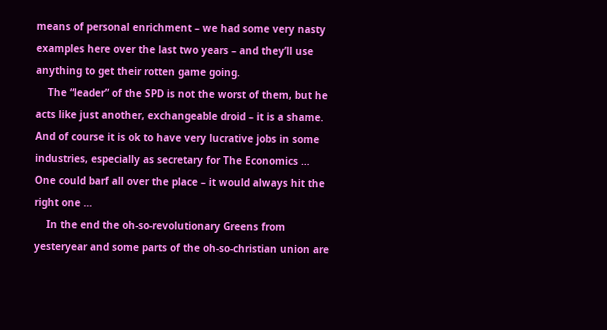means of personal enrichment – we had some very nasty examples here over the last two years – and they’ll use anything to get their rotten game going.
    The “leader” of the SPD is not the worst of them, but he acts like just another, exchangeable droid – it is a shame. And of course it is ok to have very lucrative jobs in some industries, especially as secretary for The Economics … One could barf all over the place – it would always hit the right one …
    In the end the oh-so-revolutionary Greens from yesteryear and some parts of the oh-so-christian union are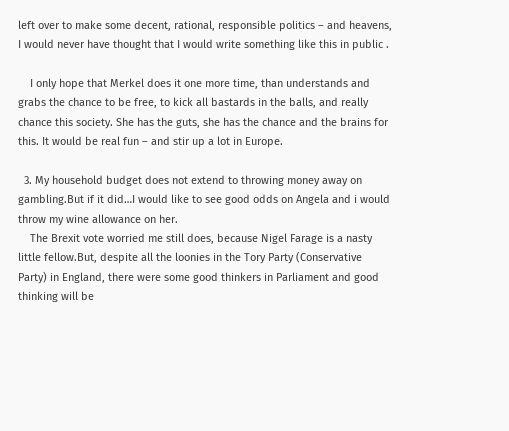left over to make some decent, rational, responsible politics – and heavens, I would never have thought that I would write something like this in public .

    I only hope that Merkel does it one more time, than understands and grabs the chance to be free, to kick all bastards in the balls, and really chance this society. She has the guts, she has the chance and the brains for this. It would be real fun – and stir up a lot in Europe.

  3. My household budget does not extend to throwing money away on gambling.But if it did…I would like to see good odds on Angela and i would throw my wine allowance on her.
    The Brexit vote worried me still does, because Nigel Farage is a nasty little fellow.But, despite all the loonies in the Tory Party (Conservative Party) in England, there were some good thinkers in Parliament and good thinking will be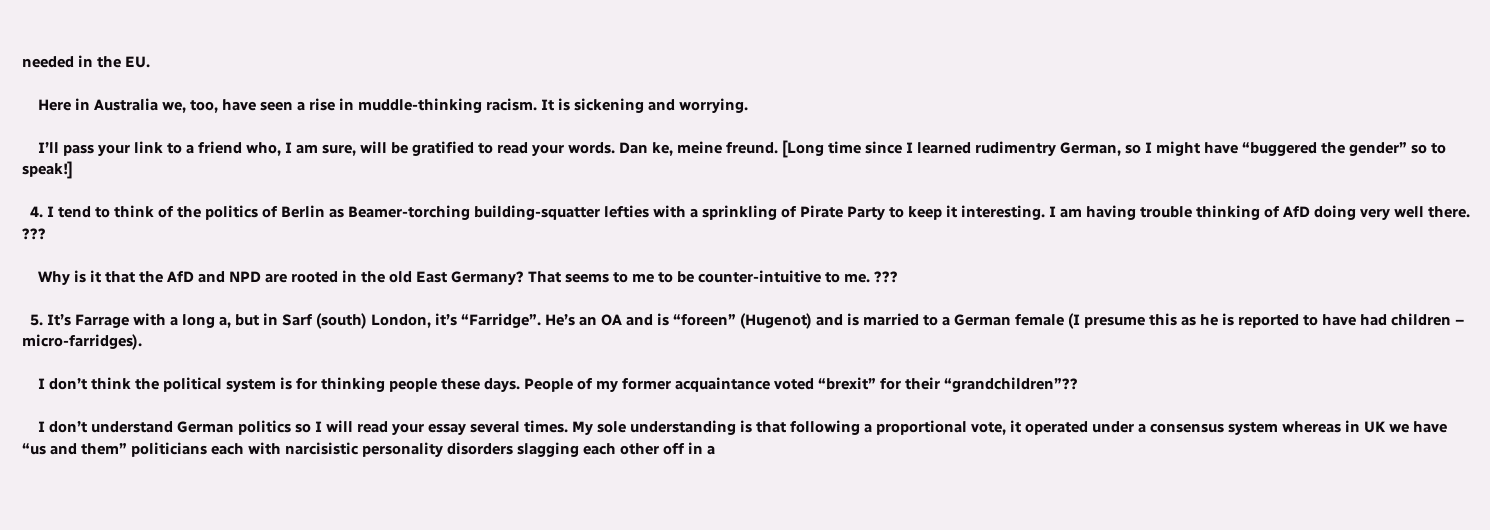needed in the EU.

    Here in Australia we, too, have seen a rise in muddle-thinking racism. It is sickening and worrying.

    I’ll pass your link to a friend who, I am sure, will be gratified to read your words. Dan ke, meine freund. [Long time since I learned rudimentry German, so I might have “buggered the gender” so to speak!]

  4. I tend to think of the politics of Berlin as Beamer-torching building-squatter lefties with a sprinkling of Pirate Party to keep it interesting. I am having trouble thinking of AfD doing very well there. ???

    Why is it that the AfD and NPD are rooted in the old East Germany? That seems to me to be counter-intuitive to me. ???

  5. It’s Farrage with a long a, but in Sarf (south) London, it’s “Farridge”. He’s an OA and is “foreen” (Hugenot) and is married to a German female (I presume this as he is reported to have had children – micro-farridges).

    I don’t think the political system is for thinking people these days. People of my former acquaintance voted “brexit” for their “grandchildren”??

    I don’t understand German politics so I will read your essay several times. My sole understanding is that following a proportional vote, it operated under a consensus system whereas in UK we have “us and them” politicians each with narcisistic personality disorders slagging each other off in a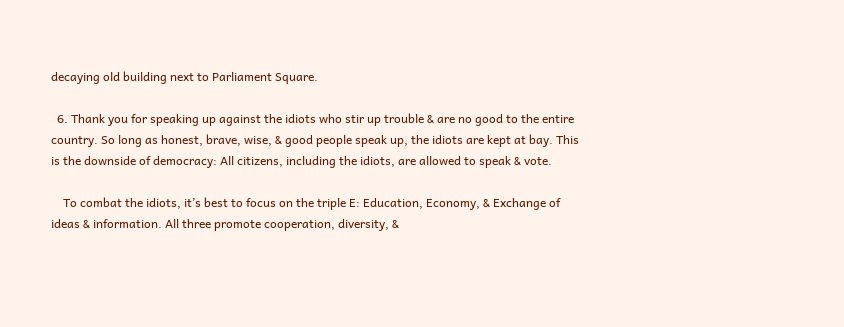decaying old building next to Parliament Square.

  6. Thank you for speaking up against the idiots who stir up trouble & are no good to the entire country. So long as honest, brave, wise, & good people speak up, the idiots are kept at bay. This is the downside of democracy: All citizens, including the idiots, are allowed to speak & vote.

    To combat the idiots, it’s best to focus on the triple E: Education, Economy, & Exchange of ideas & information. All three promote cooperation, diversity, &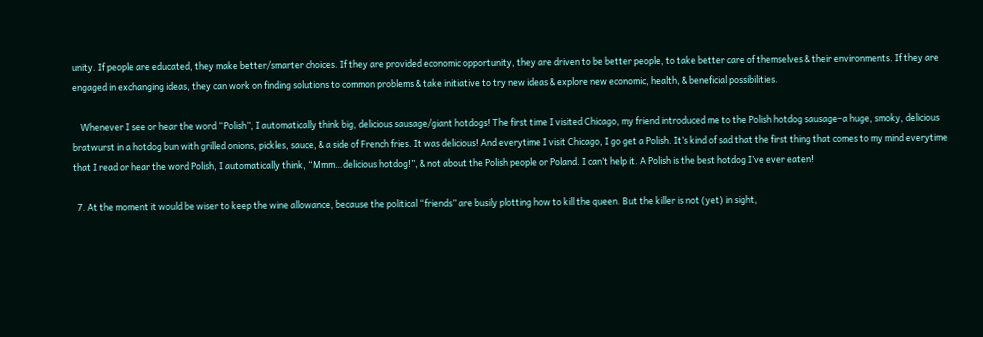unity. If people are educated, they make better/smarter choices. If they are provided economic opportunity, they are driven to be better people, to take better care of themselves & their environments. If they are engaged in exchanging ideas, they can work on finding solutions to common problems & take initiative to try new ideas & explore new economic, health, & beneficial possibilities.

    Whenever I see or hear the word “Polish”, I automatically think big, delicious sausage/giant hotdogs! The first time I visited Chicago, my friend introduced me to the Polish hotdog sausage–a huge, smoky, delicious bratwurst in a hotdog bun with grilled onions, pickles, sauce, & a side of French fries. It was delicious! And everytime I visit Chicago, I go get a Polish. It’s kind of sad that the first thing that comes to my mind everytime that I read or hear the word Polish, I automatically think, “Mmm…delicious hotdog!”, & not about the Polish people or Poland. I can’t help it. A Polish is the best hotdog I’ve ever eaten!

  7. At the moment it would be wiser to keep the wine allowance, because the political “friends” are busily plotting how to kill the queen. But the killer is not (yet) in sight,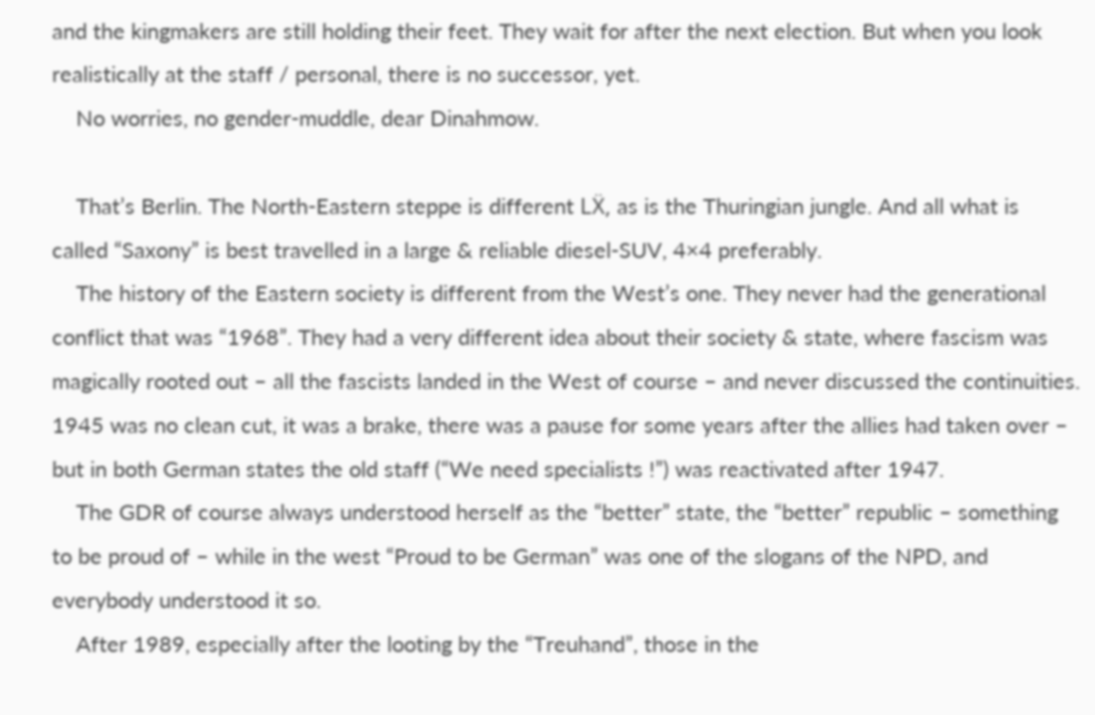and the kingmakers are still holding their feet. They wait for after the next election. But when you look realistically at the staff / personal, there is no successor, yet.
    No worries, no gender-muddle, dear Dinahmow.

    That’s Berlin. The North-Eastern steppe is different LẌ, as is the Thuringian jungle. And all what is called “Saxony” is best travelled in a large & reliable diesel-SUV, 4×4 preferably.
    The history of the Eastern society is different from the West’s one. They never had the generational conflict that was “1968”. They had a very different idea about their society & state, where fascism was magically rooted out – all the fascists landed in the West of course – and never discussed the continuities. 1945 was no clean cut, it was a brake, there was a pause for some years after the allies had taken over – but in both German states the old staff (“We need specialists !”) was reactivated after 1947.
    The GDR of course always understood herself as the “better” state, the “better” republic – something to be proud of – while in the west “Proud to be German” was one of the slogans of the NPD, and everybody understood it so.
    After 1989, especially after the looting by the “Treuhand”, those in the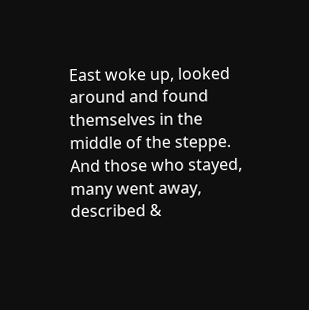East woke up, looked around and found themselves in the middle of the steppe. And those who stayed, many went away, described &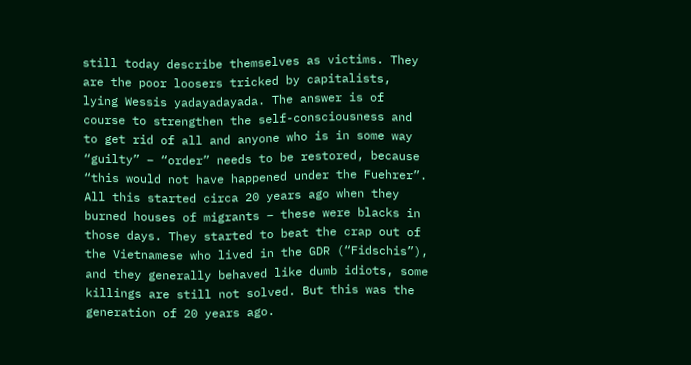still today describe themselves as victims. They are the poor loosers tricked by capitalists, lying Wessis yadayadayada. The answer is of course to strengthen the self-consciousness and to get rid of all and anyone who is in some way “guilty” – “order” needs to be restored, because “this would not have happened under the Fuehrer”. All this started circa 20 years ago when they burned houses of migrants – these were blacks in those days. They started to beat the crap out of the Vietnamese who lived in the GDR (“Fidschis”), and they generally behaved like dumb idiots, some killings are still not solved. But this was the generation of 20 years ago.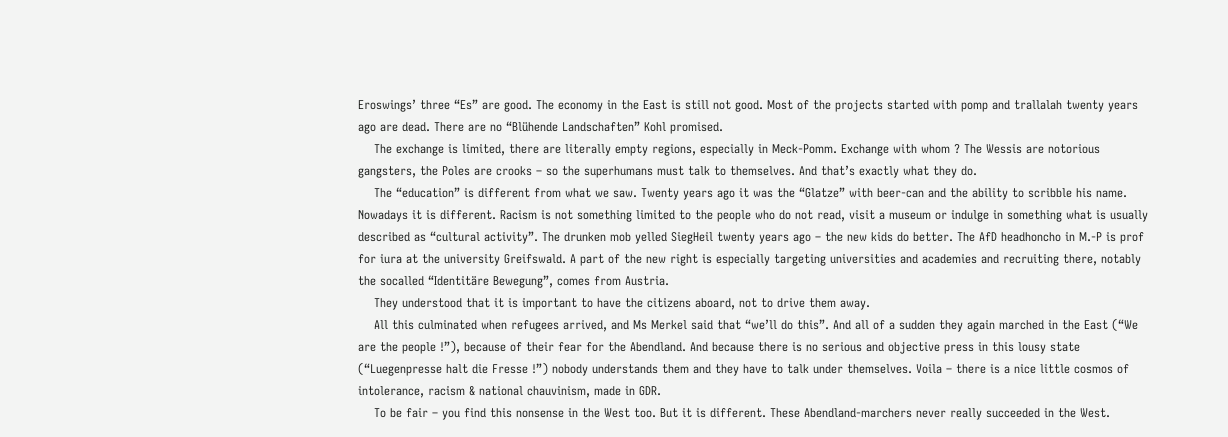Eroswings’ three “Es” are good. The economy in the East is still not good. Most of the projects started with pomp and trallalah twenty years ago are dead. There are no “Blühende Landschaften” Kohl promised.
    The exchange is limited, there are literally empty regions, especially in Meck-Pomm. Exchange with whom ? The Wessis are notorious gangsters, the Poles are crooks – so the superhumans must talk to themselves. And that’s exactly what they do.
    The “education” is different from what we saw. Twenty years ago it was the “Glatze” with beer-can and the ability to scribble his name. Nowadays it is different. Racism is not something limited to the people who do not read, visit a museum or indulge in something what is usually described as “cultural activity”. The drunken mob yelled SiegHeil twenty years ago – the new kids do better. The AfD headhoncho in M.-P is prof for iura at the university Greifswald. A part of the new right is especially targeting universities and academies and recruiting there, notably the socalled “Identitäre Bewegung”, comes from Austria.
    They understood that it is important to have the citizens aboard, not to drive them away.
    All this culminated when refugees arrived, and Ms Merkel said that “we’ll do this”. And all of a sudden they again marched in the East (“We are the people !”), because of their fear for the Abendland. And because there is no serious and objective press in this lousy state (“Luegenpresse halt die Fresse !”) nobody understands them and they have to talk under themselves. Voila – there is a nice little cosmos of intolerance, racism & national chauvinism, made in GDR.
    To be fair – you find this nonsense in the West too. But it is different. These Abendland-marchers never really succeeded in the West.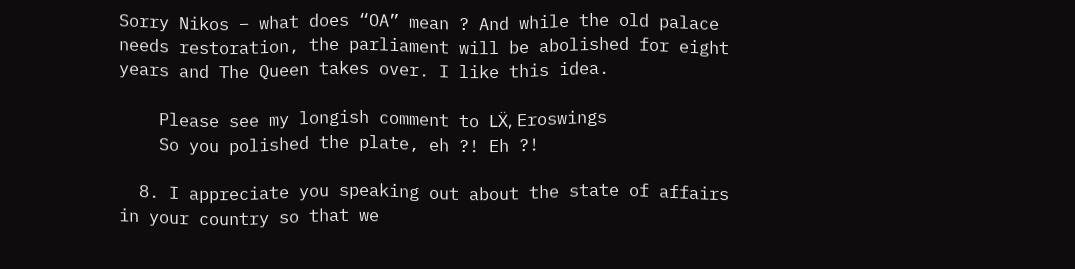Sorry Nikos – what does “OA” mean ? And while the old palace needs restoration, the parliament will be abolished for eight years and The Queen takes over. I like this idea.

    Please see my longish comment to LẌ, Eroswings
    So you polished the plate, eh ?! Eh ?!

  8. I appreciate you speaking out about the state of affairs in your country so that we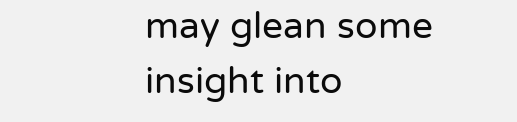may glean some insight into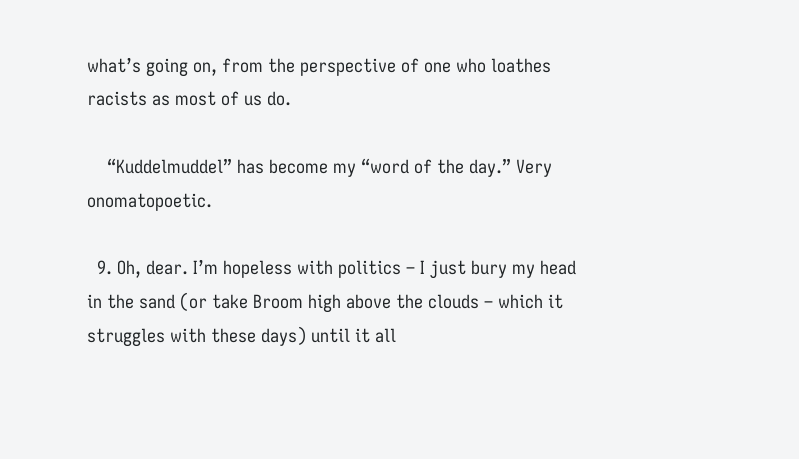what’s going on, from the perspective of one who loathes racists as most of us do.

    “Kuddelmuddel” has become my “word of the day.” Very onomatopoetic.

  9. Oh, dear. I’m hopeless with politics – I just bury my head in the sand (or take Broom high above the clouds – which it struggles with these days) until it all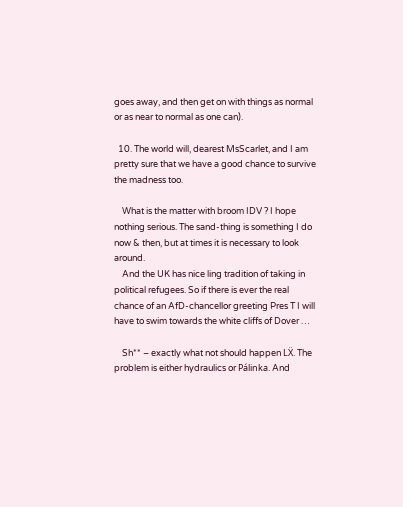goes away, and then get on with things as normal or as near to normal as one can).

  10. The world will, dearest MsScarlet, and I am pretty sure that we have a good chance to survive the madness too.

    What is the matter with broom IDV ? I hope nothing serious. The sand-thing is something I do now & then, but at times it is necessary to look around.
    And the UK has nice ling tradition of taking in political refugees. So if there is ever the real chance of an AfD-chancellor greeting Pres T I will have to swim towards the white cliffs of Dover …

    Sh** – exactly what not should happen LẌ. The problem is either hydraulics or Pálinka. And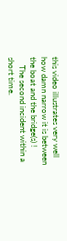this video illustrates very well how damn narrow it is between the boat and the bridge(s) !
    The second incident within a short time.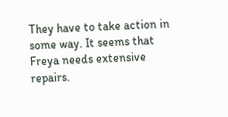They have to take action in some way. It seems that Freya needs extensive repairs.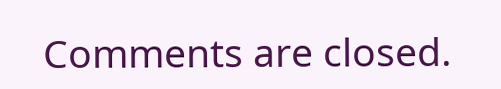Comments are closed.